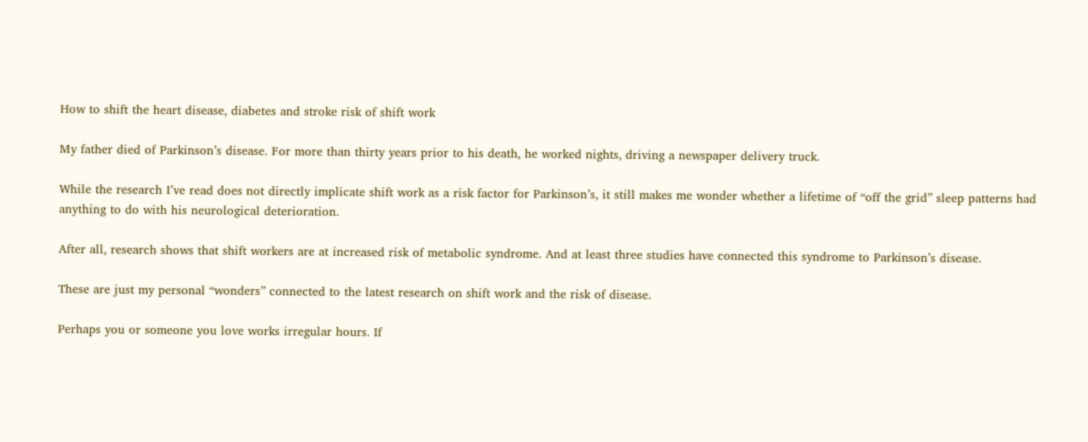How to shift the heart disease, diabetes and stroke risk of shift work

My father died of Parkinson’s disease. For more than thirty years prior to his death, he worked nights, driving a newspaper delivery truck.

While the research I’ve read does not directly implicate shift work as a risk factor for Parkinson’s, it still makes me wonder whether a lifetime of “off the grid” sleep patterns had anything to do with his neurological deterioration.

After all, research shows that shift workers are at increased risk of metabolic syndrome. And at least three studies have connected this syndrome to Parkinson’s disease.

These are just my personal “wonders” connected to the latest research on shift work and the risk of disease.

Perhaps you or someone you love works irregular hours. If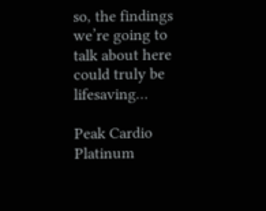so, the findings we’re going to talk about here could truly be lifesaving…

Peak Cardio Platinum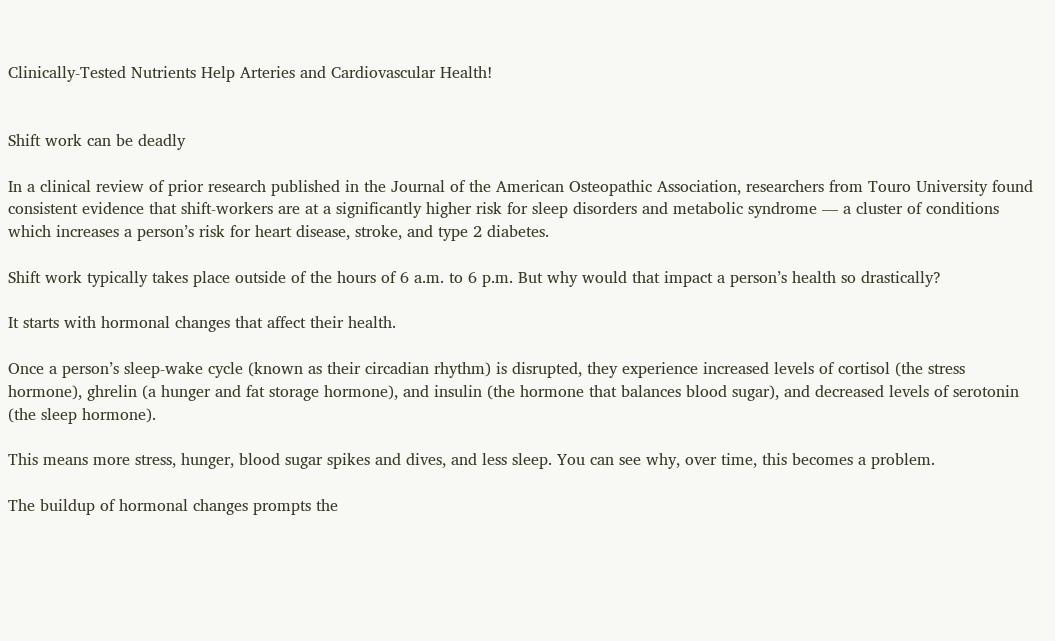Clinically-Tested Nutrients Help Arteries and Cardiovascular Health!


Shift work can be deadly

In a clinical review of prior research published in the Journal of the American Osteopathic Association, researchers from Touro University found consistent evidence that shift-workers are at a significantly higher risk for sleep disorders and metabolic syndrome — a cluster of conditions which increases a person’s risk for heart disease, stroke, and type 2 diabetes.

Shift work typically takes place outside of the hours of 6 a.m. to 6 p.m. But why would that impact a person’s health so drastically?

It starts with hormonal changes that affect their health.

Once a person’s sleep-wake cycle (known as their circadian rhythm) is disrupted, they experience increased levels of cortisol (the stress hormone), ghrelin (a hunger and fat storage hormone), and insulin (the hormone that balances blood sugar), and decreased levels of serotonin (the sleep hormone).

This means more stress, hunger, blood sugar spikes and dives, and less sleep. You can see why, over time, this becomes a problem.

The buildup of hormonal changes prompts the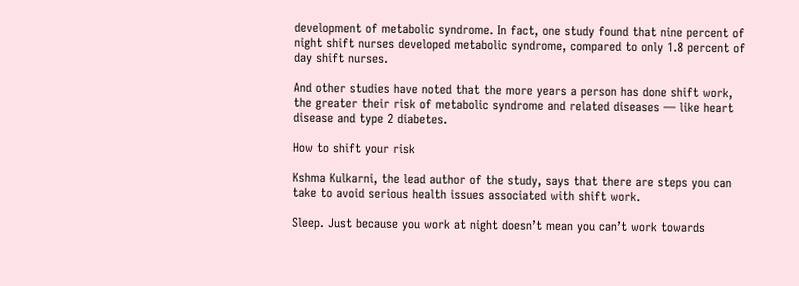development of metabolic syndrome. In fact, one study found that nine percent of night shift nurses developed metabolic syndrome, compared to only 1.8 percent of day shift nurses.

And other studies have noted that the more years a person has done shift work, the greater their risk of metabolic syndrome and related diseases — like heart disease and type 2 diabetes.

How to shift your risk

Kshma Kulkarni, the lead author of the study, says that there are steps you can take to avoid serious health issues associated with shift work.

Sleep. Just because you work at night doesn’t mean you can’t work towards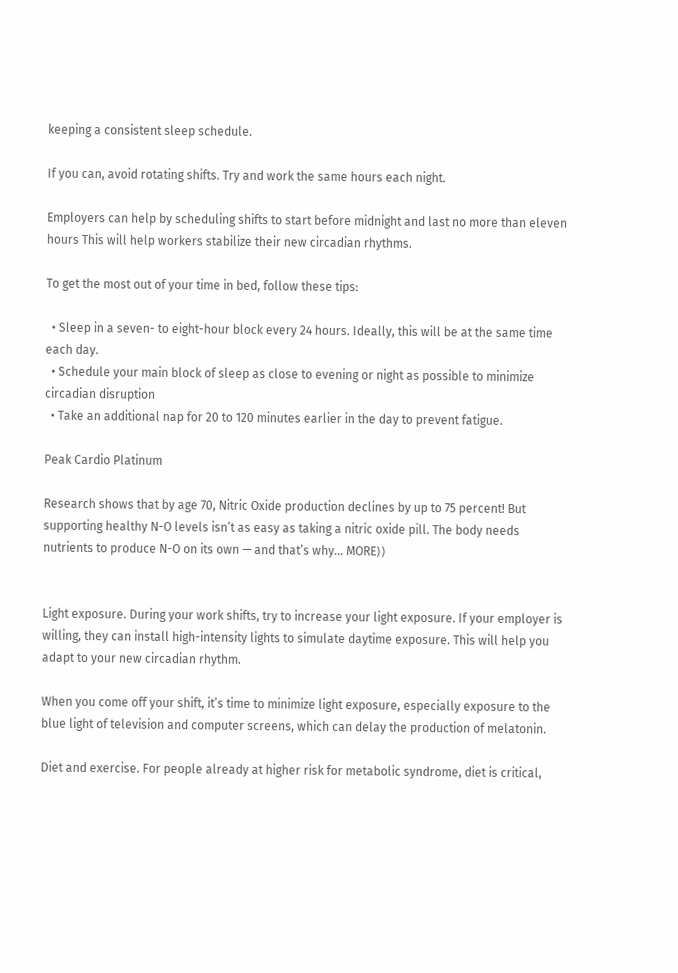keeping a consistent sleep schedule.

If you can, avoid rotating shifts. Try and work the same hours each night.

Employers can help by scheduling shifts to start before midnight and last no more than eleven hours This will help workers stabilize their new circadian rhythms.

To get the most out of your time in bed, follow these tips:

  • Sleep in a seven- to eight-hour block every 24 hours. Ideally, this will be at the same time each day.
  • Schedule your main block of sleep as close to evening or night as possible to minimize circadian disruption
  • Take an additional nap for 20 to 120 minutes earlier in the day to prevent fatigue.

Peak Cardio Platinum

Research shows that by age 70, Nitric Oxide production declines by up to 75 percent! But supporting healthy N-O levels isn’t as easy as taking a nitric oxide pill. The body needs nutrients to produce N-O on its own — and that’s why… MORE⟩⟩


Light exposure. During your work shifts, try to increase your light exposure. If your employer is willing, they can install high-intensity lights to simulate daytime exposure. This will help you adapt to your new circadian rhythm.

When you come off your shift, it’s time to minimize light exposure, especially exposure to the blue light of television and computer screens, which can delay the production of melatonin.

Diet and exercise. For people already at higher risk for metabolic syndrome, diet is critical,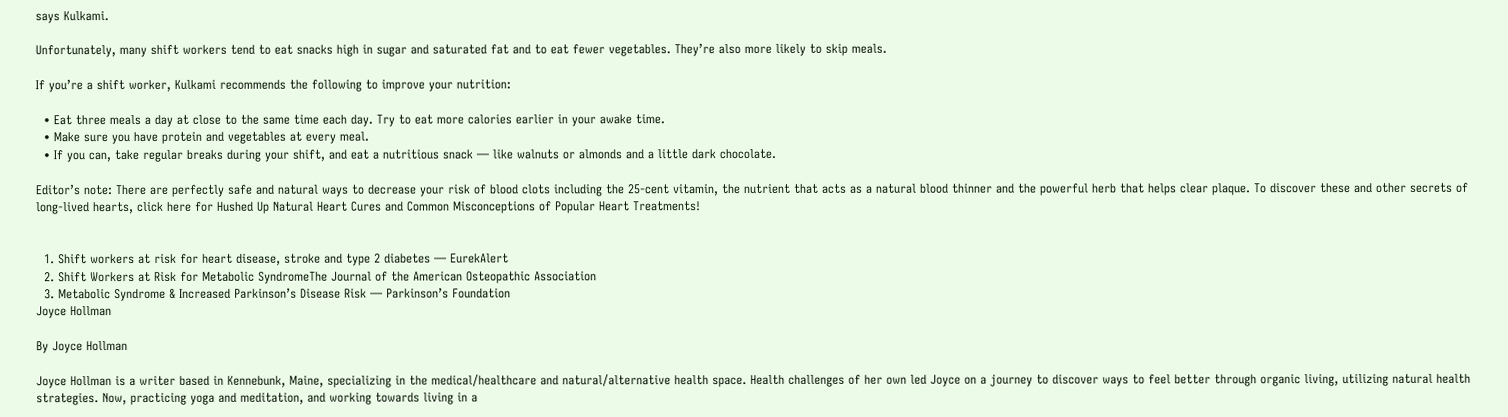says Kulkami.

Unfortunately, many shift workers tend to eat snacks high in sugar and saturated fat and to eat fewer vegetables. They’re also more likely to skip meals.

If you’re a shift worker, Kulkami recommends the following to improve your nutrition:

  • Eat three meals a day at close to the same time each day. Try to eat more calories earlier in your awake time.
  • Make sure you have protein and vegetables at every meal.
  • If you can, take regular breaks during your shift, and eat a nutritious snack — like walnuts or almonds and a little dark chocolate.

Editor’s note: There are perfectly safe and natural ways to decrease your risk of blood clots including the 25-cent vitamin, the nutrient that acts as a natural blood thinner and the powerful herb that helps clear plaque. To discover these and other secrets of long-lived hearts, click here for Hushed Up Natural Heart Cures and Common Misconceptions of Popular Heart Treatments!


  1. Shift workers at risk for heart disease, stroke and type 2 diabetes — EurekAlert
  2. Shift Workers at Risk for Metabolic SyndromeThe Journal of the American Osteopathic Association
  3. Metabolic Syndrome & Increased Parkinson’s Disease Risk — Parkinson’s Foundation
Joyce Hollman

By Joyce Hollman

Joyce Hollman is a writer based in Kennebunk, Maine, specializing in the medical/healthcare and natural/alternative health space. Health challenges of her own led Joyce on a journey to discover ways to feel better through organic living, utilizing natural health strategies. Now, practicing yoga and meditation, and working towards living in a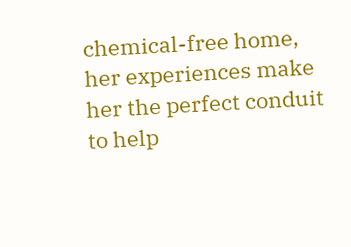chemical-free home, her experiences make her the perfect conduit to help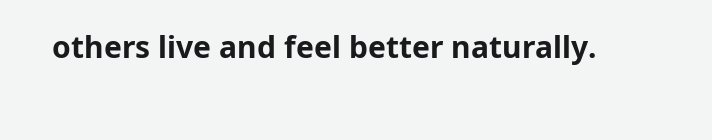others live and feel better naturally.